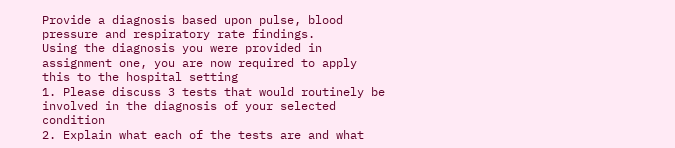Provide a diagnosis based upon pulse, blood pressure and respiratory rate findings.
Using the diagnosis you were provided in assignment one, you are now required to apply this to the hospital setting
1. Please discuss 3 tests that would routinely be involved in the diagnosis of your selected condition
2. Explain what each of the tests are and what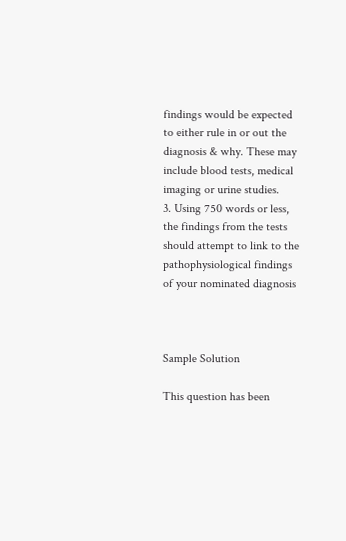findings would be expected to either rule in or out the diagnosis & why. These may include blood tests, medical imaging or urine studies.
3. Using 750 words or less, the findings from the tests should attempt to link to the pathophysiological findings of your nominated diagnosis



Sample Solution

This question has been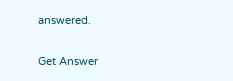answered.

Get Answer